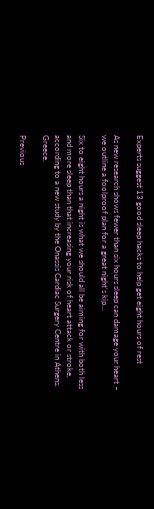Experts suggest 13 good sleep hacks to help get eight hours of rest

As new research shows fewer than six hours sleep can damage your heart – we outline a foolproof plan for a great night’s kip…

Six to eight hours a night is what we should all be aiming for with both less and more sleep than that increasing your risk of heart attack or stroke, according to a new study by the Onassis Cardiac Surgery Centre in Athens, Greece.

Previous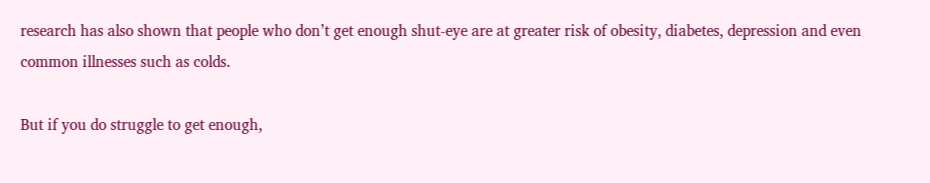research has also shown that people who don’t get enough shut-eye are at greater risk of obesity, diabetes, depression and even common illnesses such as colds.

But if you do struggle to get enough,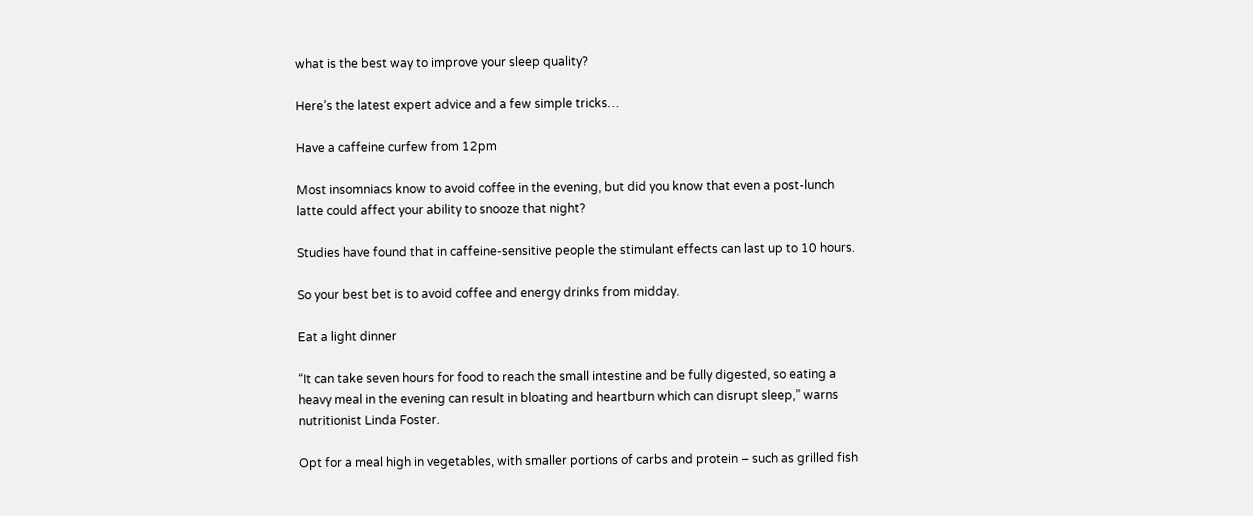what is the best way to improve your sleep quality?

Here’s the latest expert advice and a few simple tricks…

Have a caffeine curfew from 12pm

Most insomniacs know to avoid coffee in the evening, but did you know that even a post-lunch latte could affect your ability to snooze that night?

Studies have found that in caffeine-sensitive people the stimulant effects can last up to 10 hours.

So your best bet is to avoid coffee and energy drinks from midday.

Eat a light dinner

“It can take seven hours for food to reach the small intestine and be fully digested, so eating a heavy meal in the evening can result in bloating and heartburn which can disrupt sleep,” warns nutritionist Linda Foster.

Opt for a meal high in vegetables, with smaller portions of carbs and protein – such as grilled fish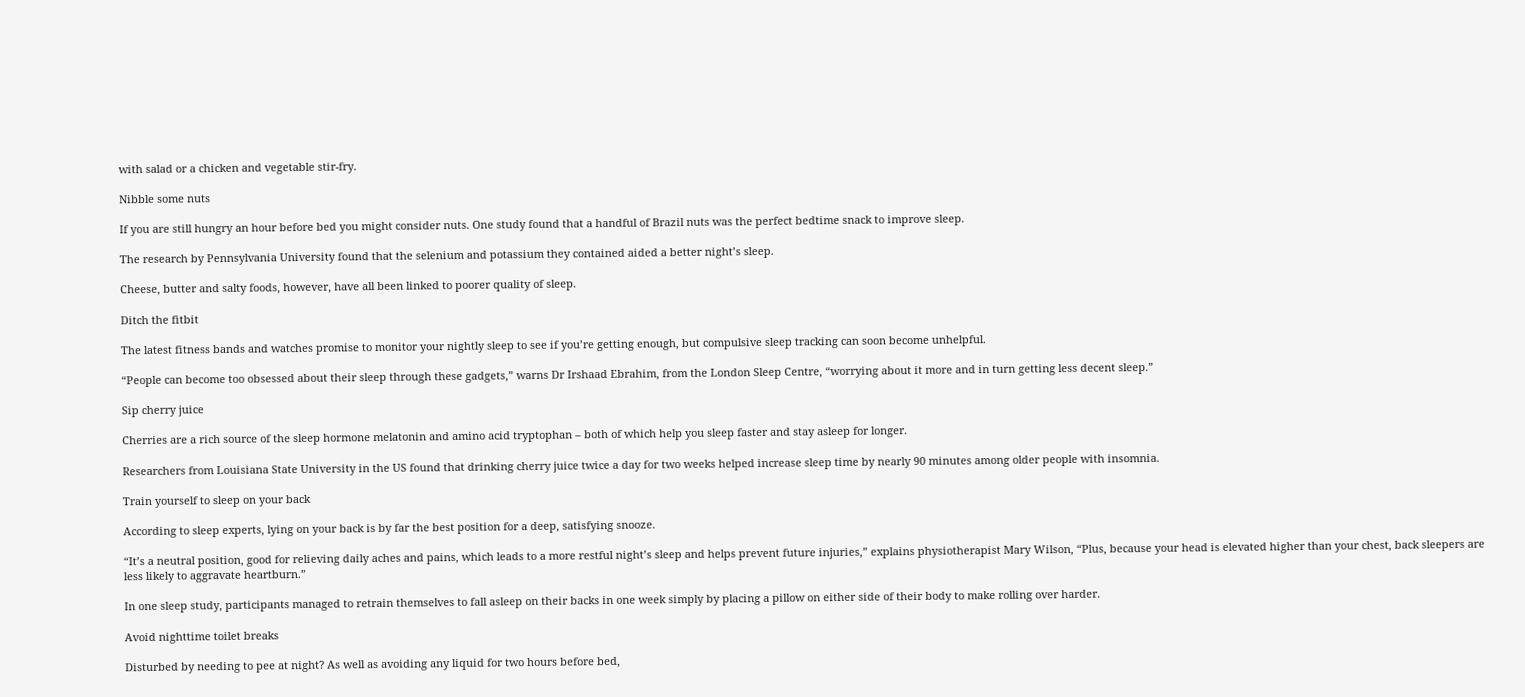with salad or a chicken and vegetable stir-fry.

Nibble some nuts

If you are still hungry an hour before bed you might consider nuts. One study found that a handful of Brazil nuts was the perfect bedtime snack to improve sleep.

The research by Pennsylvania University found that the selenium and potassium they contained aided a better night’s sleep.

Cheese, butter and salty foods, however, have all been linked to poorer quality of sleep.

Ditch the fitbit

The latest fitness bands and watches promise to monitor your nightly sleep to see if you’re getting enough, but compulsive sleep tracking can soon become unhelpful.

“People can become too obsessed about their sleep through these gadgets,” warns Dr Irshaad Ebrahim, from the London Sleep Centre, “worrying about it more and in turn getting less decent sleep.”

Sip cherry juice

Cherries are a rich source of the sleep hormone melatonin and amino acid tryptophan – both of which help you sleep faster and stay asleep for longer.

Researchers from Louisiana State University in the US found that drinking cherry juice twice a day for two weeks helped increase sleep time by nearly 90 minutes among older people with insomnia.

Train yourself to sleep on your back

According to sleep experts, lying on your back is by far the best position for a deep, satisfying snooze.

“It’s a neutral position, good for relieving daily aches and pains, which leads to a more restful night’s sleep and helps prevent future injuries,” explains physiotherapist Mary Wilson, “Plus, because your head is elevated higher than your chest, back sleepers are less likely to aggravate heartburn.”

In one sleep study, participants managed to retrain themselves to fall asleep on their backs in one week simply by placing a pillow on either side of their body to make rolling over harder.

Avoid nighttime toilet breaks

Disturbed by needing to pee at night? As well as avoiding any liquid for two hours before bed,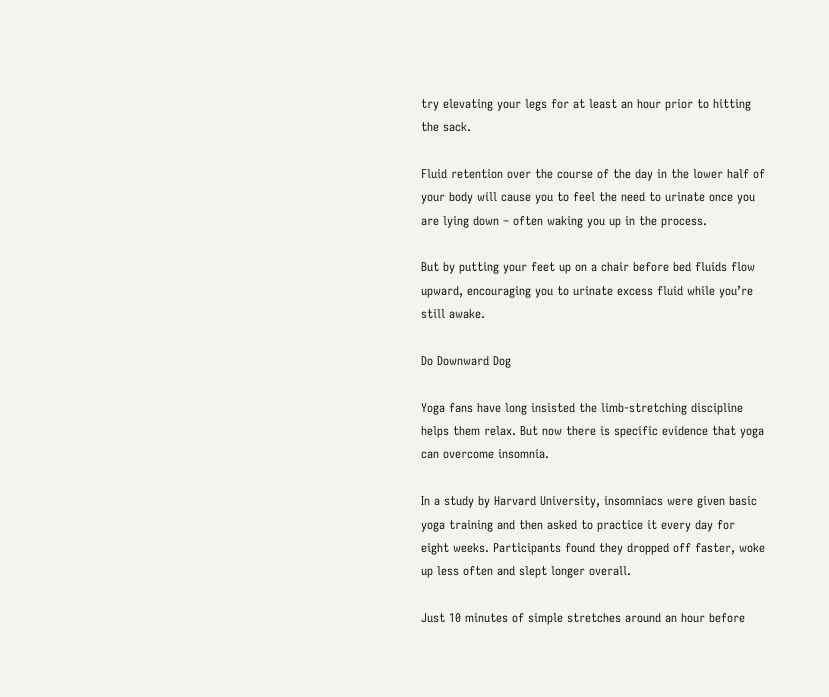try elevating your legs for at least an hour prior to hitting the sack.

Fluid retention over the course of the day in the lower half of your body will cause you to feel the need to urinate once you are lying down – often waking you up in the process.

But by putting your feet up on a chair before bed fluids flow upward, encouraging you to urinate excess fluid while you’re still awake.

Do Downward Dog

Yoga fans have long insisted the limb-stretching discipline helps them relax. But now there is specific evidence that yoga can overcome insomnia.

In a study by Harvard University, insomniacs were given basic yoga training and then asked to practice it every day for eight weeks. Participants found they dropped off faster, woke up less often and slept longer overall.

Just 10 minutes of simple stretches around an hour before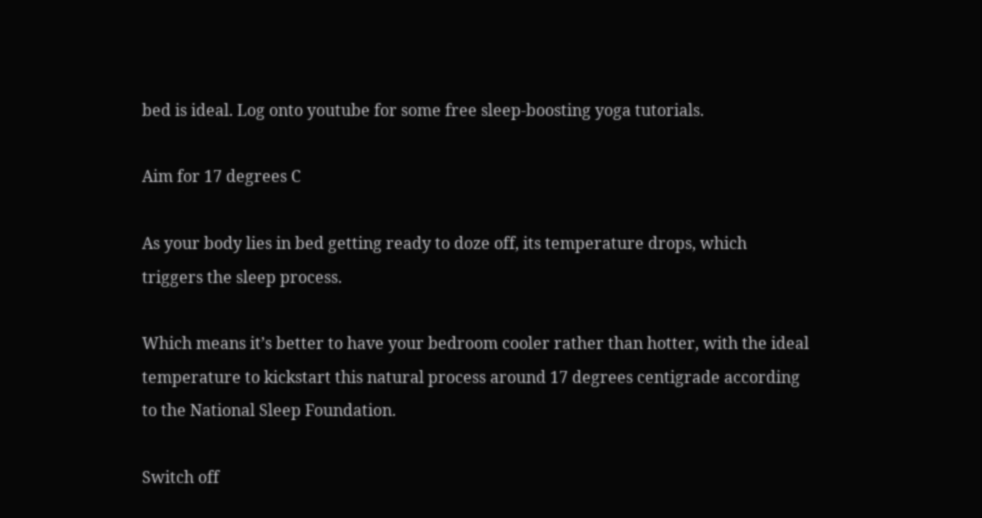bed is ideal. Log onto youtube for some free sleep-boosting yoga tutorials.

Aim for 17 degrees C

As your body lies in bed getting ready to doze off, its temperature drops, which triggers the sleep process.

Which means it’s better to have your bedroom cooler rather than hotter, with the ideal temperature to kickstart this natural process around 17 degrees centigrade according to the National Sleep Foundation.

Switch off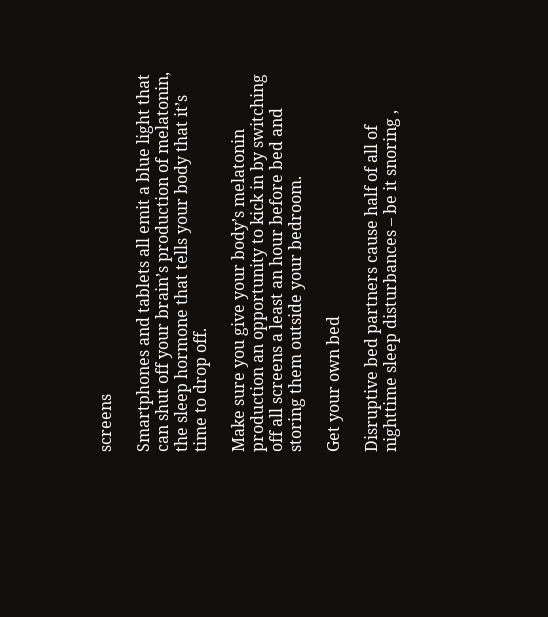screens

Smartphones and tablets all emit a blue light that can shut off your brain’s production of melatonin, the sleep hormone that tells your body that it’s time to drop off.

Make sure you give your body’s melatonin production an opportunity to kick in by switching off all screens a least an hour before bed and storing them outside your bedroom.

Get your own bed

Disruptive bed partners cause half of all of nighttime sleep disturbances – be it snoring ,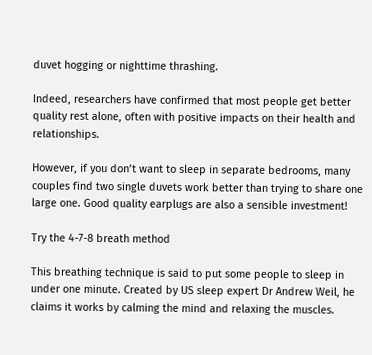duvet hogging or nighttime thrashing.

Indeed, researchers have confirmed that most people get better quality rest alone, often with positive impacts on their health and relationships.

However, if you don’t want to sleep in separate bedrooms, many couples find two single duvets work better than trying to share one large one. Good quality earplugs are also a sensible investment!

Try the 4-7-8 breath method

This breathing technique is said to put some people to sleep in under one minute. Created by US sleep expert Dr Andrew Weil, he claims it works by calming the mind and relaxing the muscles.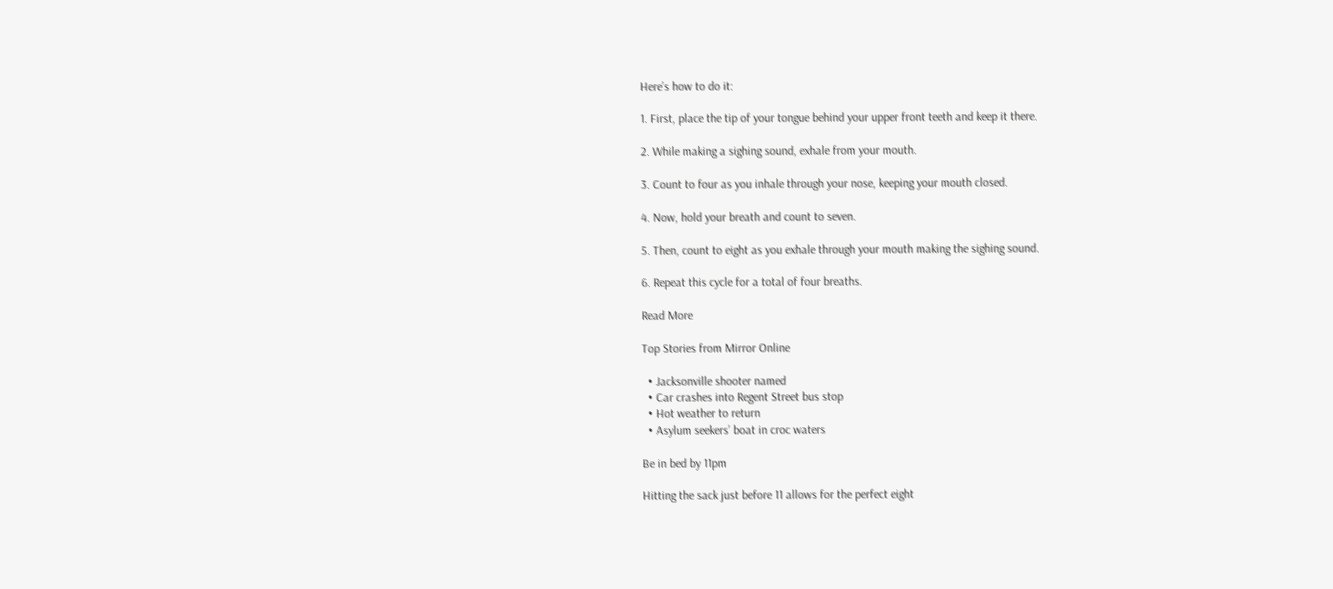Here’s how to do it:

1. First, place the tip of your tongue behind your upper front teeth and keep it there.

2. While making a sighing sound, exhale from your mouth.

3. Count to four as you inhale through your nose, keeping your mouth closed.

4. Now, hold your breath and count to seven.

5. Then, count to eight as you exhale through your mouth making the sighing sound.

6. Repeat this cycle for a total of four breaths.

Read More

Top Stories from Mirror Online

  • Jacksonville shooter named
  • Car crashes into Regent Street bus stop
  • Hot weather to return
  • Asylum seekers’ boat in croc waters

Be in bed by 11pm

Hitting the sack just before 11 allows for the perfect eight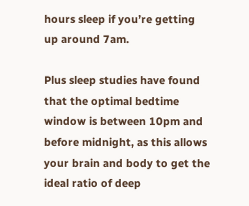hours sleep if you’re getting up around 7am.

Plus sleep studies have found that the optimal bedtime window is between 10pm and before midnight, as this allows your brain and body to get the ideal ratio of deep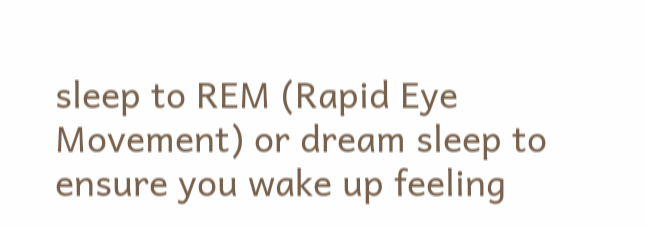sleep to REM (Rapid Eye Movement) or dream sleep to ensure you wake up feeling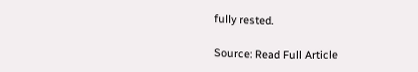fully rested.

Source: Read Full Article